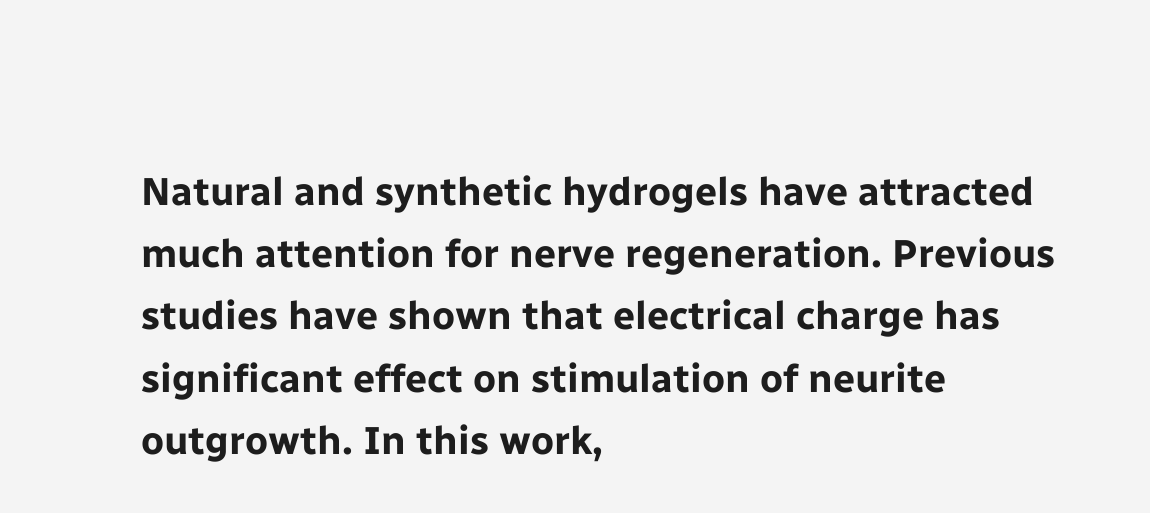Natural and synthetic hydrogels have attracted much attention for nerve regeneration. Previous studies have shown that electrical charge has significant effect on stimulation of neurite outgrowth. In this work,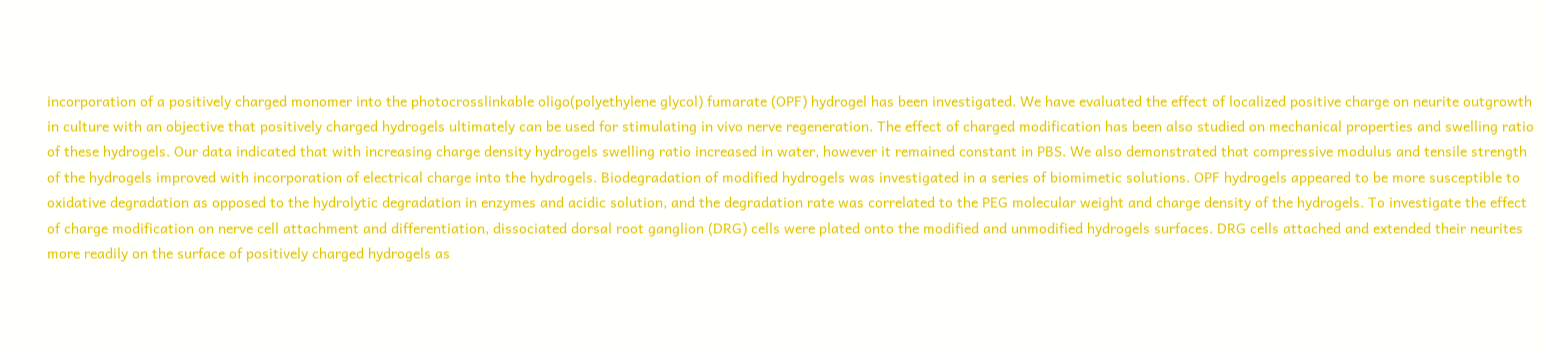incorporation of a positively charged monomer into the photocrosslinkable oligo(polyethylene glycol) fumarate (OPF) hydrogel has been investigated. We have evaluated the effect of localized positive charge on neurite outgrowth in culture with an objective that positively charged hydrogels ultimately can be used for stimulating in vivo nerve regeneration. The effect of charged modification has been also studied on mechanical properties and swelling ratio of these hydrogels. Our data indicated that with increasing charge density hydrogels swelling ratio increased in water, however it remained constant in PBS. We also demonstrated that compressive modulus and tensile strength of the hydrogels improved with incorporation of electrical charge into the hydrogels. Biodegradation of modified hydrogels was investigated in a series of biomimetic solutions. OPF hydrogels appeared to be more susceptible to oxidative degradation as opposed to the hydrolytic degradation in enzymes and acidic solution, and the degradation rate was correlated to the PEG molecular weight and charge density of the hydrogels. To investigate the effect of charge modification on nerve cell attachment and differentiation, dissociated dorsal root ganglion (DRG) cells were plated onto the modified and unmodified hydrogels surfaces. DRG cells attached and extended their neurites more readily on the surface of positively charged hydrogels as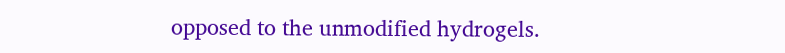opposed to the unmodified hydrogels.